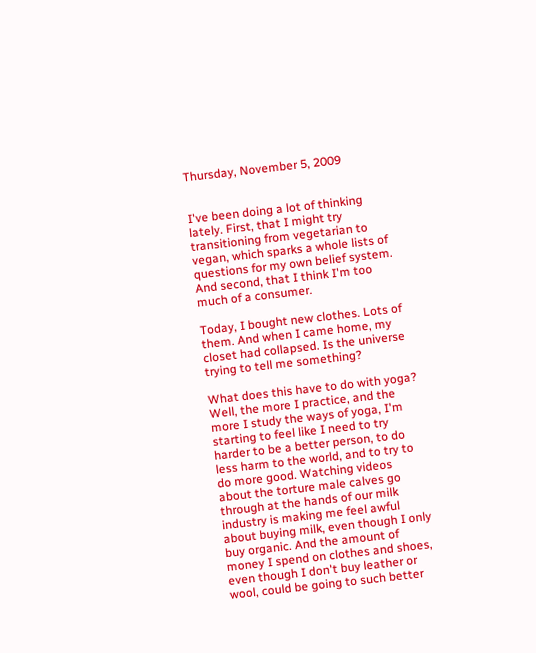Thursday, November 5, 2009


I've been doing a lot of thinking lately. First, that I might try transitioning from vegetarian to vegan, which sparks a whole lists of questions for my own belief system. And second, that I think I'm too much of a consumer.

Today, I bought new clothes. Lots of them. And when I came home, my closet had collapsed. Is the universe trying to tell me something?

What does this have to do with yoga? Well, the more I practice, and the more I study the ways of yoga, I'm starting to feel like I need to try harder to be a better person, to do less harm to the world, and to try to do more good. Watching videos about the torture male calves go through at the hands of our milk industry is making me feel awful about buying milk, even though I only buy organic. And the amount of money I spend on clothes and shoes, even though I don't buy leather or wool, could be going to such better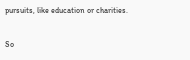pursuits, like education or charities.

So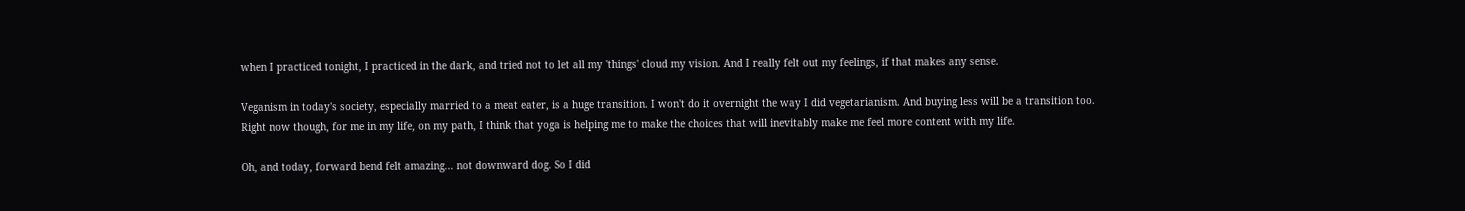when I practiced tonight, I practiced in the dark, and tried not to let all my 'things' cloud my vision. And I really felt out my feelings, if that makes any sense.

Veganism in today's society, especially married to a meat eater, is a huge transition. I won't do it overnight the way I did vegetarianism. And buying less will be a transition too. Right now though, for me in my life, on my path, I think that yoga is helping me to make the choices that will inevitably make me feel more content with my life.

Oh, and today, forward bend felt amazing... not downward dog. So I did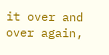it over and over again,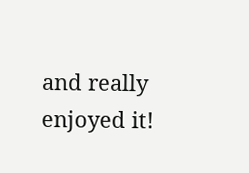and really enjoyed it!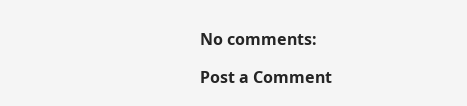No comments:

Post a Comment